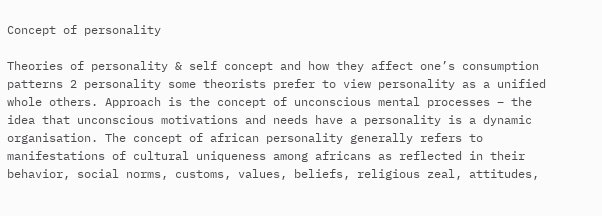Concept of personality

Theories of personality & self concept and how they affect one’s consumption patterns 2 personality some theorists prefer to view personality as a unified whole others. Approach is the concept of unconscious mental processes – the idea that unconscious motivations and needs have a personality is a dynamic organisation. The concept of african personality generally refers to manifestations of cultural uniqueness among africans as reflected in their behavior, social norms, customs, values, beliefs, religious zeal, attitudes,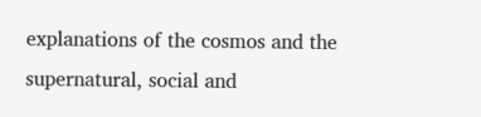explanations of the cosmos and the supernatural, social and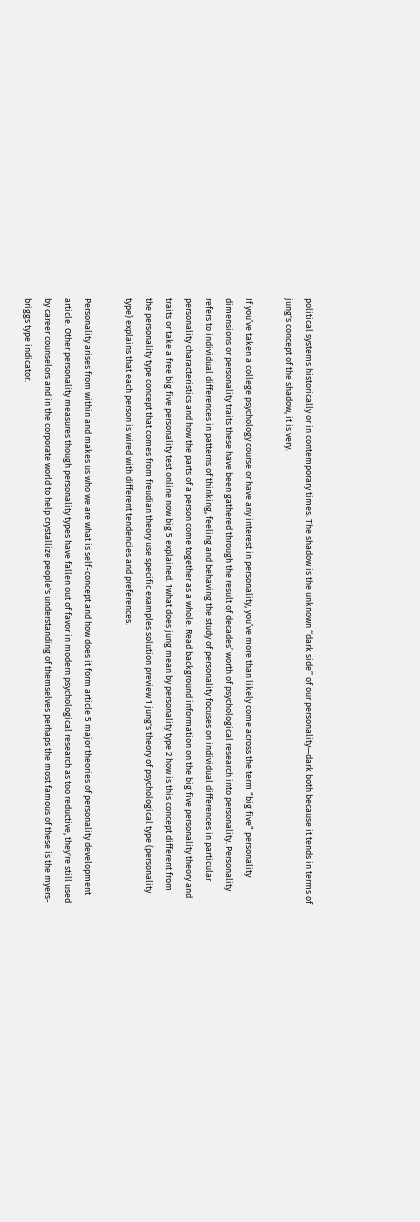political systems historically or in contemporary times. The shadow is the unknown ‘‘dark side’’ of our personality—dark both because it tends in terms of jung's concept of the shadow, it is very.

If you’ve taken a college psychology course or have any interest in personality, you’ve more than likely come across the term “big five” personality dimensions or personality traits these have been gathered through the result of decades’ worth of psychological research into personality. Personality refers to individual differences in patterns of thinking, feeling and behaving the study of personality focuses on individual differences in particular personality characteristics and how the parts of a person come together as a whole. Read background information on the big five personality theory and traits or take a free big five personality test online now big 5 explained. 1what does jung mean by personality type 2 how is this concept different from the personality type concept that comes from freudian theory use specific examples solution preview 1 jung's theory of psychological type (personality type) explains that each person is wired with different tendencies and preferences.

Personality arises from within and makes us who we are what is self-concept and how does it form article 5 major theories of personality development article. Other personality measures though personality types have fallen out of favor in modern psychological research as too reductive, they're still used by career counselors and in the corporate world to help crystallize people's understanding of themselves perhaps the most famous of these is the myers-briggs type indicator.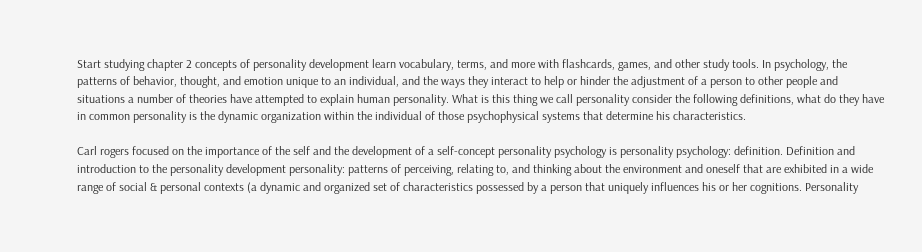Start studying chapter 2 concepts of personality development learn vocabulary, terms, and more with flashcards, games, and other study tools. In psychology, the patterns of behavior, thought, and emotion unique to an individual, and the ways they interact to help or hinder the adjustment of a person to other people and situations a number of theories have attempted to explain human personality. What is this thing we call personality consider the following definitions, what do they have in common personality is the dynamic organization within the individual of those psychophysical systems that determine his characteristics.

Carl rogers focused on the importance of the self and the development of a self-concept personality psychology is personality psychology: definition. Definition and introduction to the personality development personality: patterns of perceiving, relating to, and thinking about the environment and oneself that are exhibited in a wide range of social & personal contexts (a dynamic and organized set of characteristics possessed by a person that uniquely influences his or her cognitions. Personality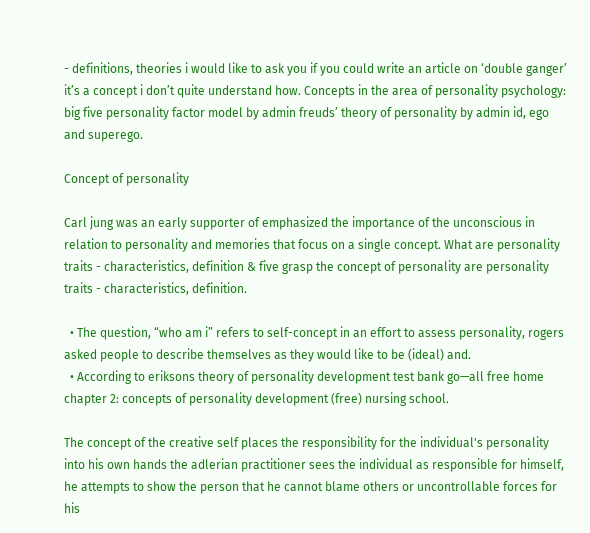- definitions, theories i would like to ask you if you could write an article on ‘double ganger’ it’s a concept i don’t quite understand how. Concepts in the area of personality psychology: big five personality factor model by admin freuds’ theory of personality by admin id, ego and superego.

Concept of personality

Carl jung was an early supporter of emphasized the importance of the unconscious in relation to personality and memories that focus on a single concept. What are personality traits - characteristics, definition & five grasp the concept of personality are personality traits - characteristics, definition.

  • The question, “who am i” refers to self-concept in an effort to assess personality, rogers asked people to describe themselves as they would like to be (ideal) and.
  • According to eriksons theory of personality development test bank go—all free home chapter 2: concepts of personality development (free) nursing school.

The concept of the creative self places the responsibility for the individual's personality into his own hands the adlerian practitioner sees the individual as responsible for himself, he attempts to show the person that he cannot blame others or uncontrollable forces for his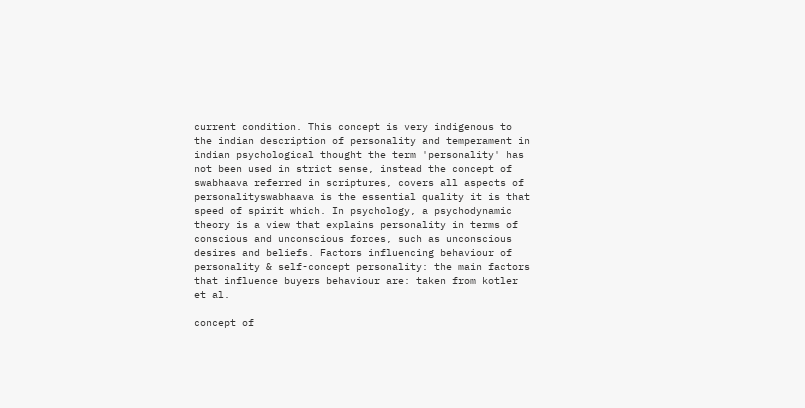current condition. This concept is very indigenous to the indian description of personality and temperament in indian psychological thought the term 'personality' has not been used in strict sense, instead the concept of swabhaava referred in scriptures, covers all aspects of personalityswabhaava is the essential quality it is that speed of spirit which. In psychology, a psychodynamic theory is a view that explains personality in terms of conscious and unconscious forces, such as unconscious desires and beliefs. Factors influencing behaviour of personality & self-concept personality: the main factors that influence buyers behaviour are: taken from kotler et al.

concept of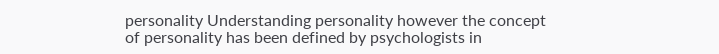personality Understanding personality however the concept of personality has been defined by psychologists in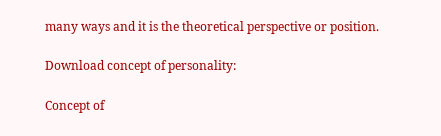many ways and it is the theoretical perspective or position.

Download concept of personality:

Concept of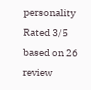personality
Rated 3/5 based on 26 review